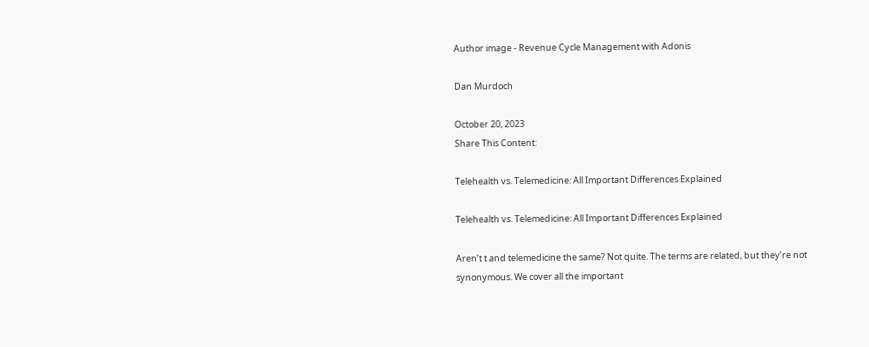Author image - Revenue Cycle Management with Adonis

Dan Murdoch

October 20, 2023
Share This Content:

Telehealth vs. Telemedicine: All Important Differences Explained

Telehealth vs. Telemedicine: All Important Differences Explained

Aren’t t and telemedicine the same? Not quite. The terms are related, but they’re not synonymous. We cover all the important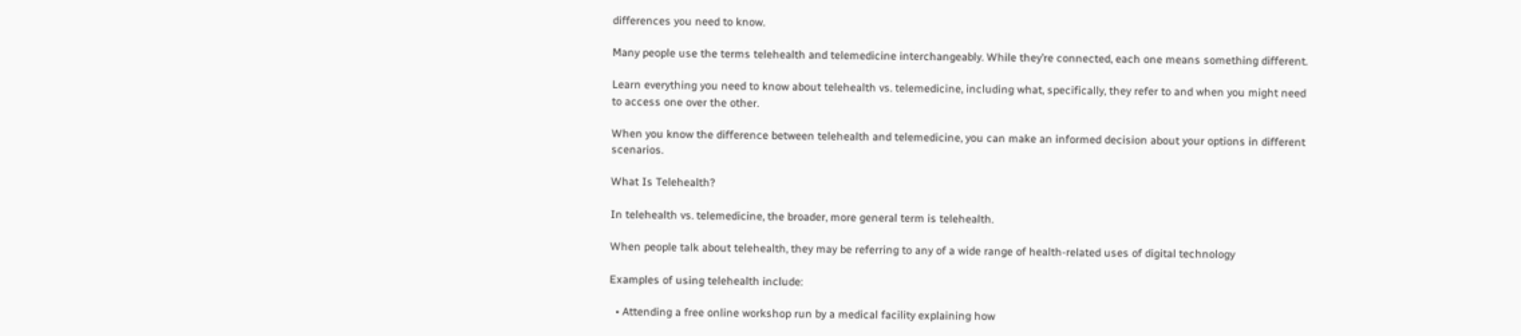differences you need to know.

Many people use the terms telehealth and telemedicine interchangeably. While they’re connected, each one means something different.

Learn everything you need to know about telehealth vs. telemedicine, including what, specifically, they refer to and when you might need to access one over the other.

When you know the difference between telehealth and telemedicine, you can make an informed decision about your options in different scenarios.

What Is Telehealth?

In telehealth vs. telemedicine, the broader, more general term is telehealth.

When people talk about telehealth, they may be referring to any of a wide range of health-related uses of digital technology

Examples of using telehealth include:

  • Attending a free online workshop run by a medical facility explaining how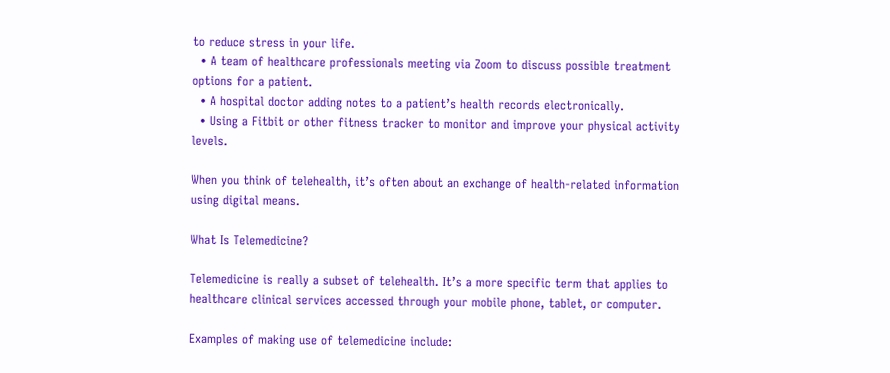to reduce stress in your life.
  • A team of healthcare professionals meeting via Zoom to discuss possible treatment options for a patient.
  • A hospital doctor adding notes to a patient’s health records electronically.
  • Using a Fitbit or other fitness tracker to monitor and improve your physical activity levels.

When you think of telehealth, it’s often about an exchange of health-related information using digital means.

What Is Telemedicine?

Telemedicine is really a subset of telehealth. It’s a more specific term that applies to healthcare clinical services accessed through your mobile phone, tablet, or computer.

Examples of making use of telemedicine include: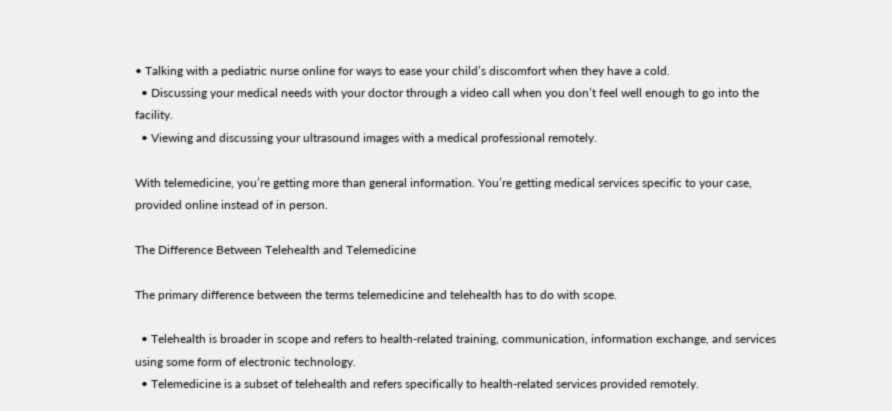• Talking with a pediatric nurse online for ways to ease your child’s discomfort when they have a cold.
  • Discussing your medical needs with your doctor through a video call when you don’t feel well enough to go into the facility.
  • Viewing and discussing your ultrasound images with a medical professional remotely.

With telemedicine, you’re getting more than general information. You’re getting medical services specific to your case, provided online instead of in person.

The Difference Between Telehealth and Telemedicine

The primary difference between the terms telemedicine and telehealth has to do with scope.

  • Telehealth is broader in scope and refers to health-related training, communication, information exchange, and services using some form of electronic technology.
  • Telemedicine is a subset of telehealth and refers specifically to health-related services provided remotely.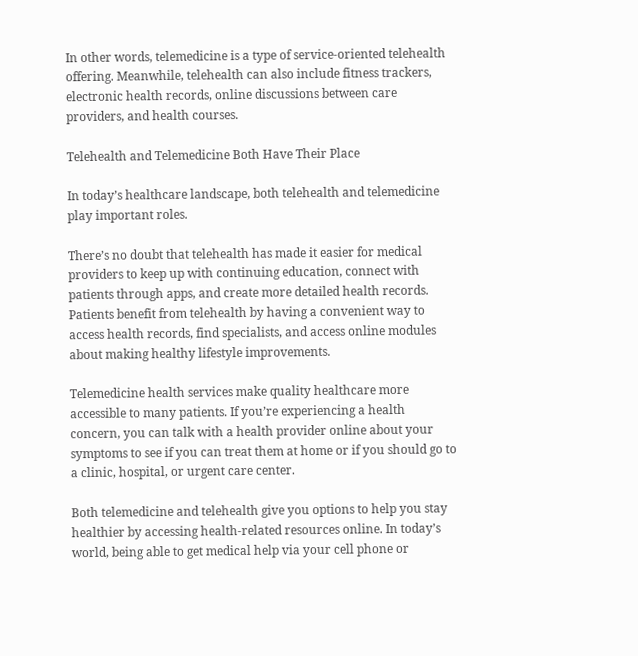In other words, telemedicine is a type of service-oriented telehealth offering. Meanwhile, telehealth can also include fitness trackers, electronic health records, online discussions between care providers, and health courses.

Telehealth and Telemedicine Both Have Their Place

In today’s healthcare landscape, both telehealth and telemedicine play important roles.

There’s no doubt that telehealth has made it easier for medical providers to keep up with continuing education, connect with patients through apps, and create more detailed health records. Patients benefit from telehealth by having a convenient way to access health records, find specialists, and access online modules about making healthy lifestyle improvements.

Telemedicine health services make quality healthcare more accessible to many patients. If you’re experiencing a health concern, you can talk with a health provider online about your symptoms to see if you can treat them at home or if you should go to a clinic, hospital, or urgent care center.

Both telemedicine and telehealth give you options to help you stay healthier by accessing health-related resources online. In today’s world, being able to get medical help via your cell phone or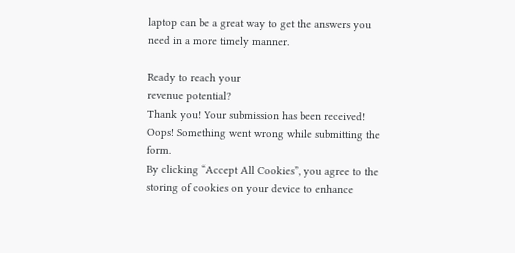laptop can be a great way to get the answers you need in a more timely manner.

Ready to reach your
revenue potential?
Thank you! Your submission has been received!
Oops! Something went wrong while submitting the form.
By clicking “Accept All Cookies”, you agree to the storing of cookies on your device to enhance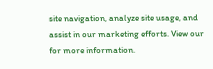site navigation, analyze site usage, and assist in our marketing efforts. View our for more information.